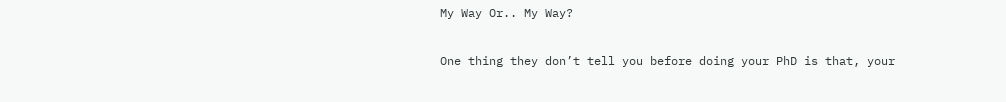My Way Or.. My Way?

One thing they don’t tell you before doing your PhD is that, your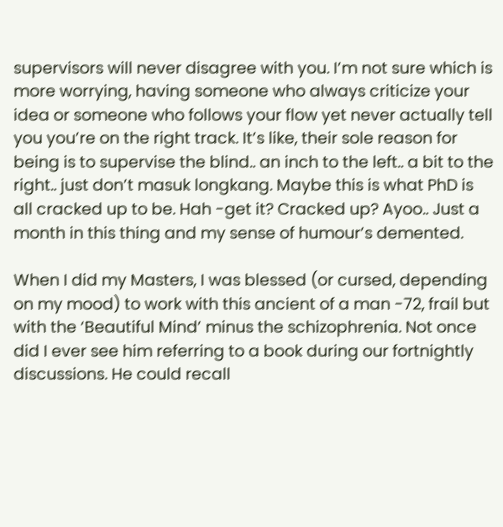supervisors will never disagree with you. I’m not sure which is more worrying, having someone who always criticize your idea or someone who follows your flow yet never actually tell you you’re on the right track. It’s like, their sole reason for being is to supervise the blind.. an inch to the left.. a bit to the right.. just don’t masuk longkang. Maybe this is what PhD is all cracked up to be. Hah -get it? Cracked up? Ayoo.. Just a month in this thing and my sense of humour’s demented.

When I did my Masters, I was blessed (or cursed, depending on my mood) to work with this ancient of a man -72, frail but with the ‘Beautiful Mind’ minus the schizophrenia. Not once did I ever see him referring to a book during our fortnightly discussions. He could recall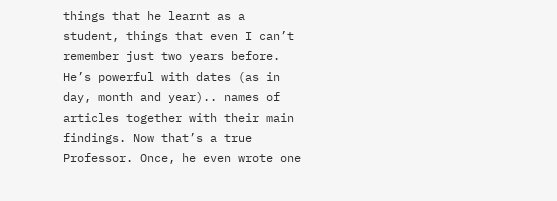things that he learnt as a student, things that even I can’t remember just two years before. He’s powerful with dates (as in day, month and year).. names of articles together with their main findings. Now that’s a true Professor. Once, he even wrote one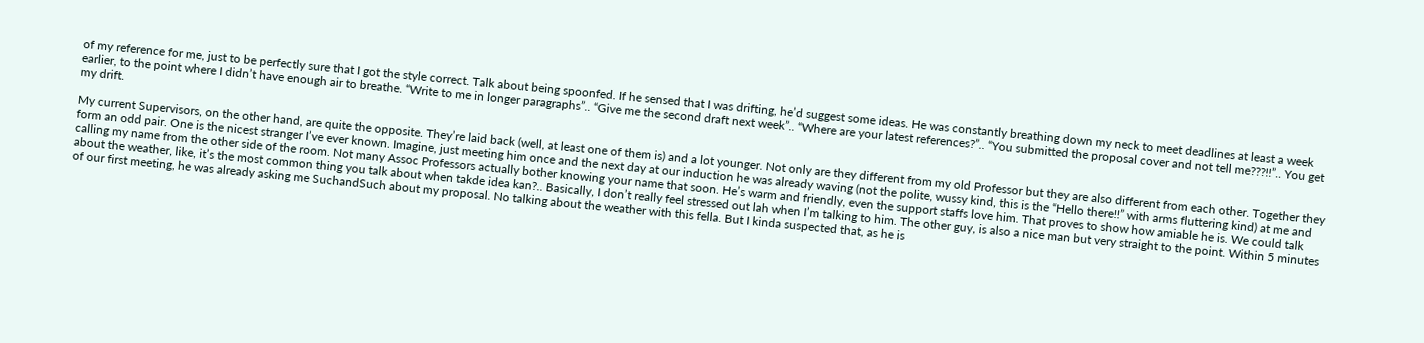of my reference for me, just to be perfectly sure that I got the style correct. Talk about being spoonfed. If he sensed that I was drifting, he’d suggest some ideas. He was constantly breathing down my neck to meet deadlines at least a week earlier, to the point where I didn’t have enough air to breathe. “Write to me in longer paragraphs”.. “Give me the second draft next week”.. “Where are your latest references?”.. “You submitted the proposal cover and not tell me???!!”.. You get my drift.

My current Supervisors, on the other hand, are quite the opposite. They’re laid back (well, at least one of them is) and a lot younger. Not only are they different from my old Professor but they are also different from each other. Together they form an odd pair. One is the nicest stranger I’ve ever known. Imagine, just meeting him once and the next day at our induction he was already waving (not the polite, wussy kind, this is the “Hello there!!” with arms fluttering kind) at me and calling my name from the other side of the room. Not many Assoc Professors actually bother knowing your name that soon. He’s warm and friendly, even the support staffs love him. That proves to show how amiable he is. We could talk about the weather, like, it’s the most common thing you talk about when takde idea kan?.. Basically, I don’t really feel stressed out lah when I’m talking to him. The other guy, is also a nice man but very straight to the point. Within 5 minutes of our first meeting, he was already asking me SuchandSuch about my proposal. No talking about the weather with this fella. But I kinda suspected that, as he is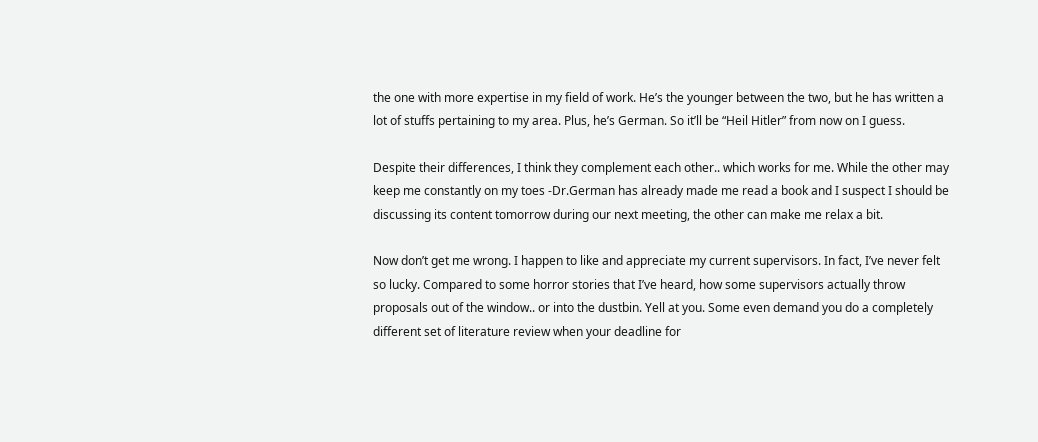the one with more expertise in my field of work. He’s the younger between the two, but he has written a lot of stuffs pertaining to my area. Plus, he’s German. So it’ll be “Heil Hitler” from now on I guess.

Despite their differences, I think they complement each other.. which works for me. While the other may keep me constantly on my toes -Dr.German has already made me read a book and I suspect I should be discussing its content tomorrow during our next meeting, the other can make me relax a bit.

Now don’t get me wrong. I happen to like and appreciate my current supervisors. In fact, I’ve never felt so lucky. Compared to some horror stories that I’ve heard, how some supervisors actually throw proposals out of the window.. or into the dustbin. Yell at you. Some even demand you do a completely different set of literature review when your deadline for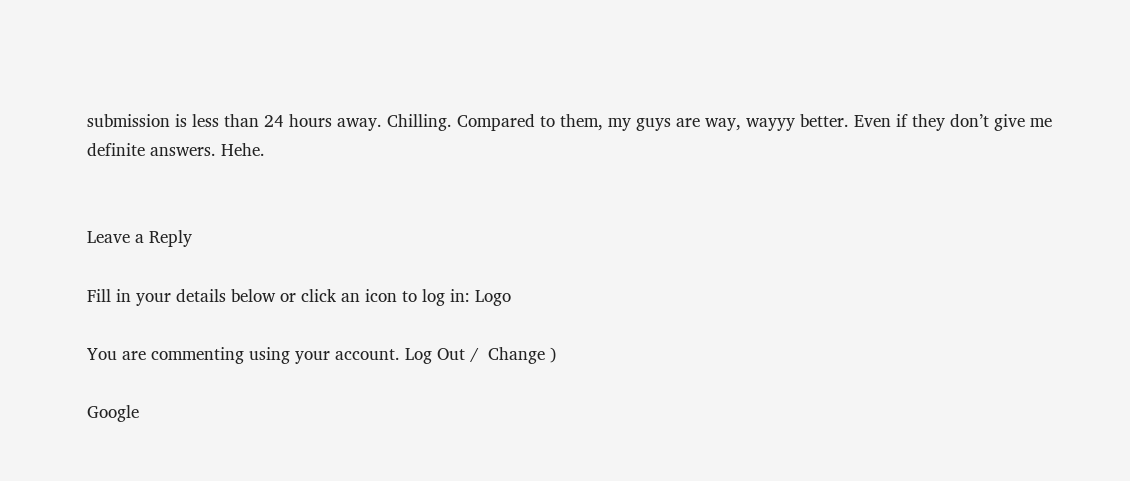submission is less than 24 hours away. Chilling. Compared to them, my guys are way, wayyy better. Even if they don’t give me definite answers. Hehe.


Leave a Reply

Fill in your details below or click an icon to log in: Logo

You are commenting using your account. Log Out /  Change )

Google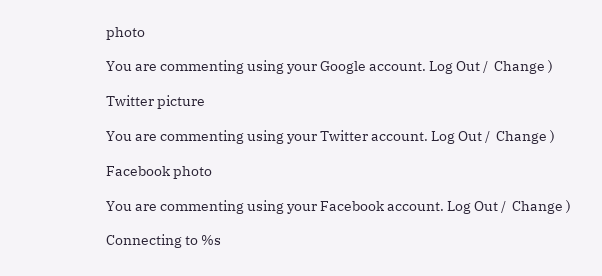photo

You are commenting using your Google account. Log Out /  Change )

Twitter picture

You are commenting using your Twitter account. Log Out /  Change )

Facebook photo

You are commenting using your Facebook account. Log Out /  Change )

Connecting to %s